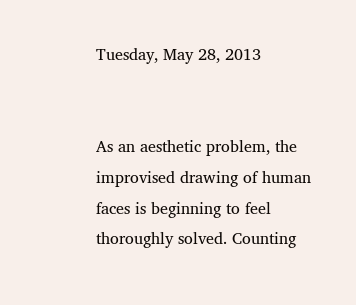Tuesday, May 28, 2013


As an aesthetic problem, the improvised drawing of human faces is beginning to feel thoroughly solved. Counting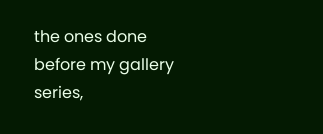the ones done before my gallery series,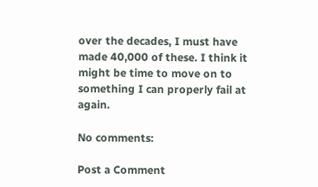over the decades, I must have made 40,000 of these. I think it might be time to move on to something I can properly fail at again.

No comments:

Post a Comment